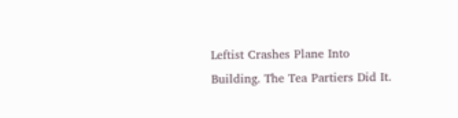Leftist Crashes Plane Into Building. The Tea Partiers Did It.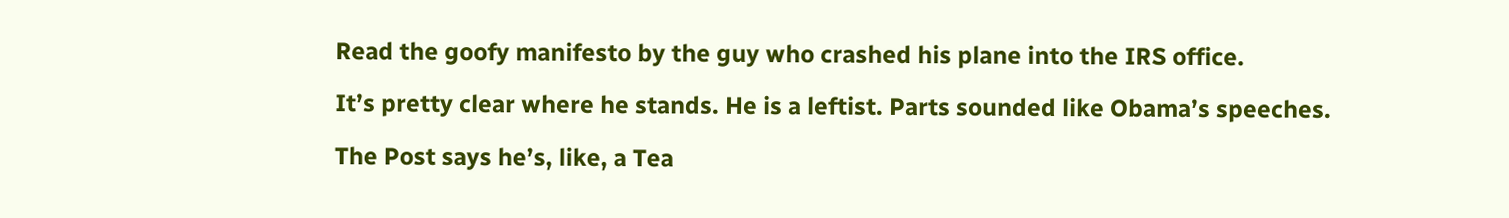Read the goofy manifesto by the guy who crashed his plane into the IRS office.

It’s pretty clear where he stands. He is a leftist. Parts sounded like Obama’s speeches.

The Post says he’s, like, a Tea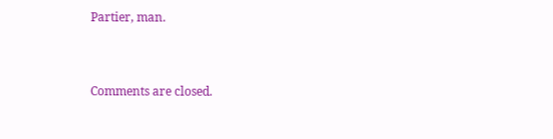Partier, man.


Comments are closed.